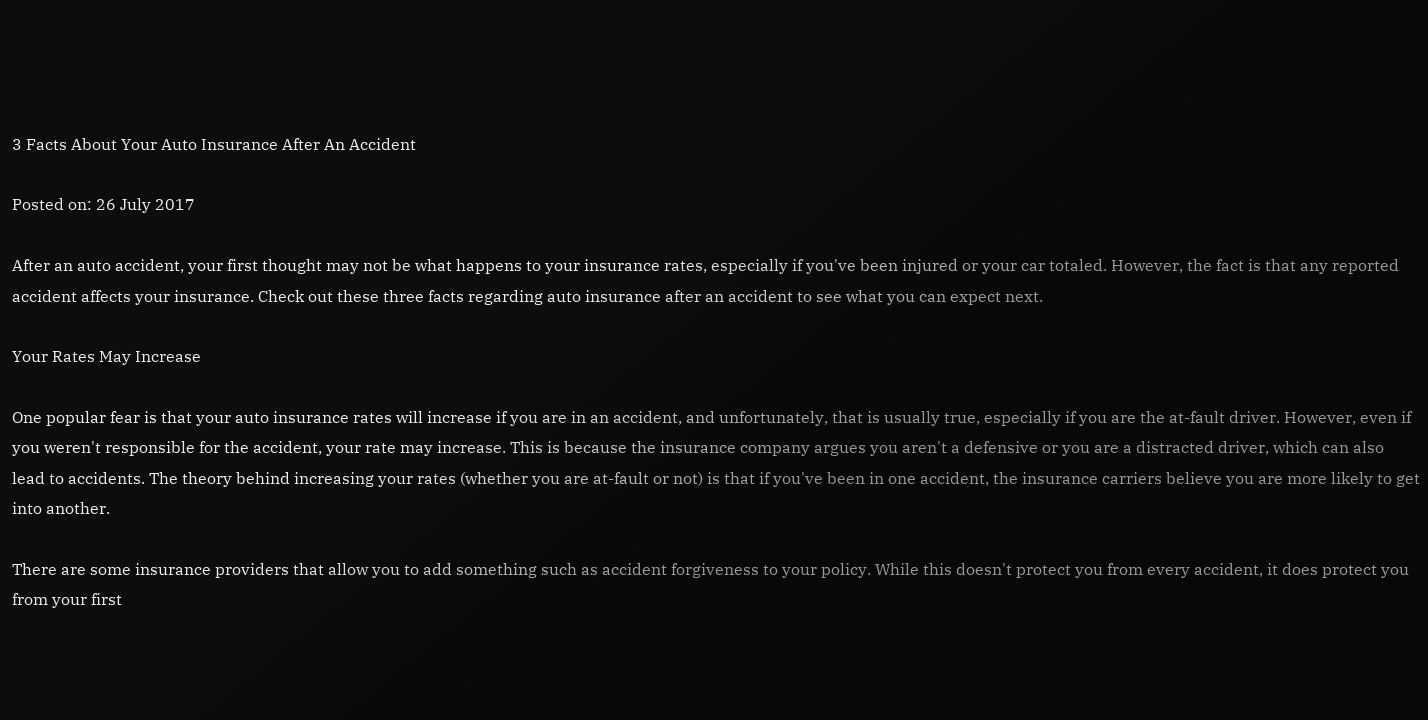3 Facts About Your Auto Insurance After An Accident

Posted on: 26 July 2017

After an auto accident, your first thought may not be what happens to your insurance rates, especially if you've been injured or your car totaled. However, the fact is that any reported accident affects your insurance. Check out these three facts regarding auto insurance after an accident to see what you can expect next.

Your Rates May Increase

One popular fear is that your auto insurance rates will increase if you are in an accident, and unfortunately, that is usually true, especially if you are the at-fault driver. However, even if you weren't responsible for the accident, your rate may increase. This is because the insurance company argues you aren't a defensive or you are a distracted driver, which can also lead to accidents. The theory behind increasing your rates (whether you are at-fault or not) is that if you've been in one accident, the insurance carriers believe you are more likely to get into another.

There are some insurance providers that allow you to add something such as accident forgiveness to your policy. While this doesn't protect you from every accident, it does protect you from your first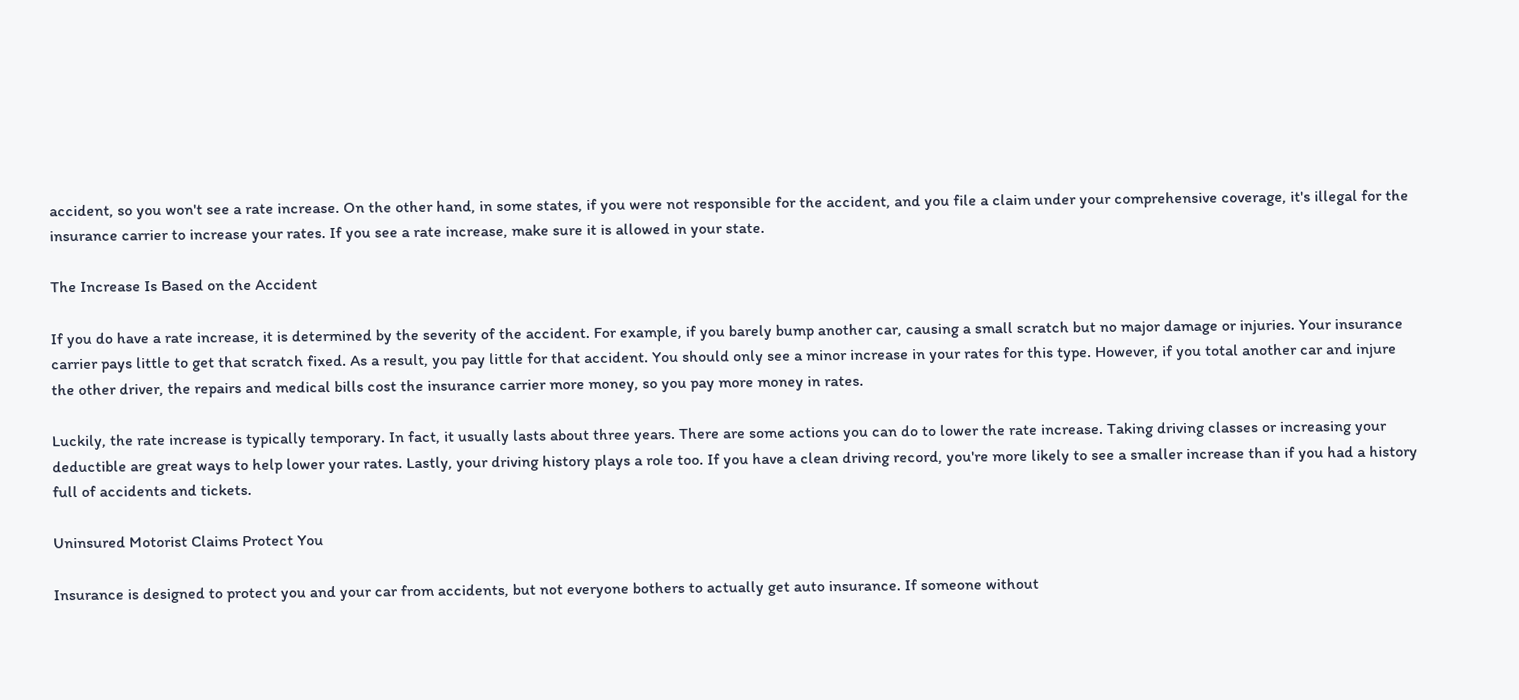accident, so you won't see a rate increase. On the other hand, in some states, if you were not responsible for the accident, and you file a claim under your comprehensive coverage, it's illegal for the insurance carrier to increase your rates. If you see a rate increase, make sure it is allowed in your state.

The Increase Is Based on the Accident

If you do have a rate increase, it is determined by the severity of the accident. For example, if you barely bump another car, causing a small scratch but no major damage or injuries. Your insurance carrier pays little to get that scratch fixed. As a result, you pay little for that accident. You should only see a minor increase in your rates for this type. However, if you total another car and injure the other driver, the repairs and medical bills cost the insurance carrier more money, so you pay more money in rates.

Luckily, the rate increase is typically temporary. In fact, it usually lasts about three years. There are some actions you can do to lower the rate increase. Taking driving classes or increasing your deductible are great ways to help lower your rates. Lastly, your driving history plays a role too. If you have a clean driving record, you're more likely to see a smaller increase than if you had a history full of accidents and tickets.

Uninsured Motorist Claims Protect You

Insurance is designed to protect you and your car from accidents, but not everyone bothers to actually get auto insurance. If someone without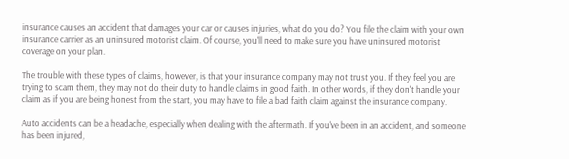insurance causes an accident that damages your car or causes injuries, what do you do? You file the claim with your own insurance carrier as an uninsured motorist claim. Of course, you'll need to make sure you have uninsured motorist coverage on your plan.

The trouble with these types of claims, however, is that your insurance company may not trust you. If they feel you are trying to scam them, they may not do their duty to handle claims in good faith. In other words, if they don't handle your claim as if you are being honest from the start, you may have to file a bad faith claim against the insurance company.

Auto accidents can be a headache, especially when dealing with the aftermath. If you've been in an accident, and someone has been injured,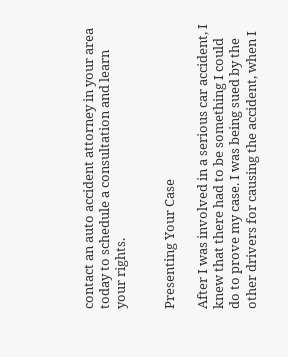contact an auto accident attorney in your area today to schedule a consultation and learn your rights.


Presenting Your Case

After I was involved in a serious car accident, I knew that there had to be something I could do to prove my case. I was being sued by the other drivers for causing the accident, when I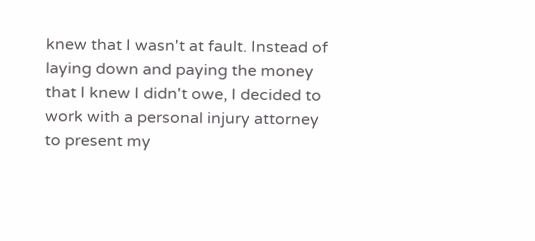knew that I wasn't at fault. Instead of laying down and paying the money that I knew I didn't owe, I decided to work with a personal injury attorney to present my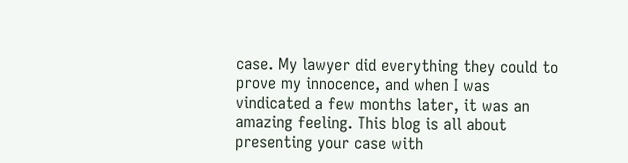case. My lawyer did everything they could to prove my innocence, and when I was vindicated a few months later, it was an amazing feeling. This blog is all about presenting your case with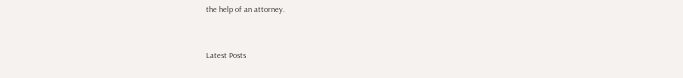the help of an attorney.


Latest Posts